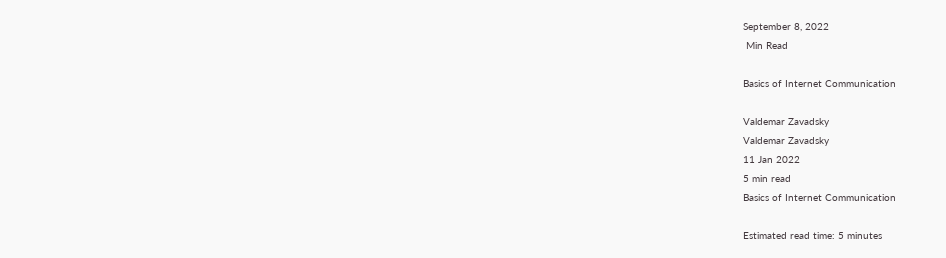September 8, 2022
 Min Read

Basics of Internet Communication

Valdemar Zavadsky
Valdemar Zavadsky
11 Jan 2022
5 min read
Basics of Internet Communication

Estimated read time: 5 minutes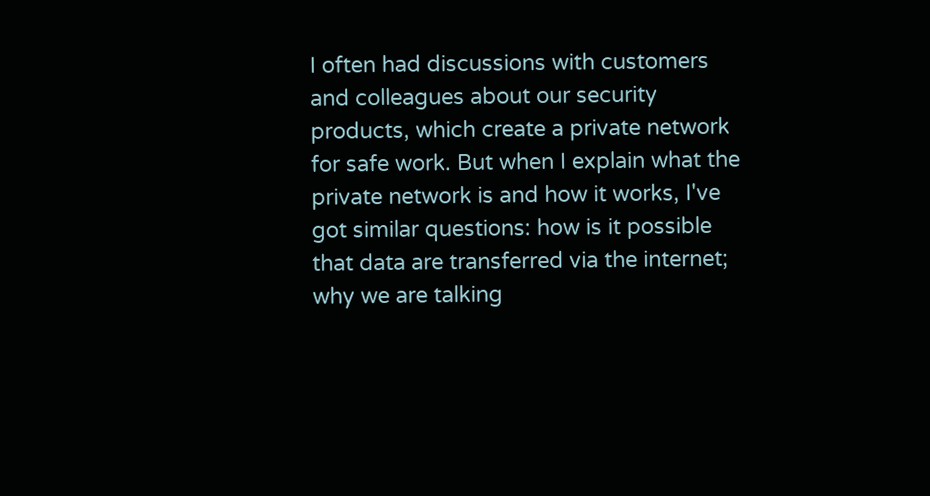I often had discussions with customers and colleagues about our security products, which create a private network for safe work. But when I explain what the private network is and how it works, I've got similar questions: how is it possible that data are transferred via the internet; why we are talking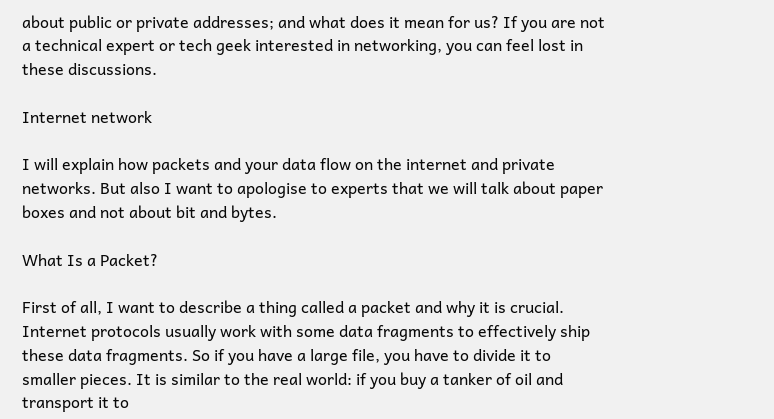about public or private addresses; and what does it mean for us? If you are not a technical expert or tech geek interested in networking, you can feel lost in these discussions.

Internet network

I will explain how packets and your data flow on the internet and private networks. But also I want to apologise to experts that we will talk about paper boxes and not about bit and bytes.

What Is a Packet?

First of all, I want to describe a thing called a packet and why it is crucial. Internet protocols usually work with some data fragments to effectively ship these data fragments. So if you have a large file, you have to divide it to smaller pieces. It is similar to the real world: if you buy a tanker of oil and transport it to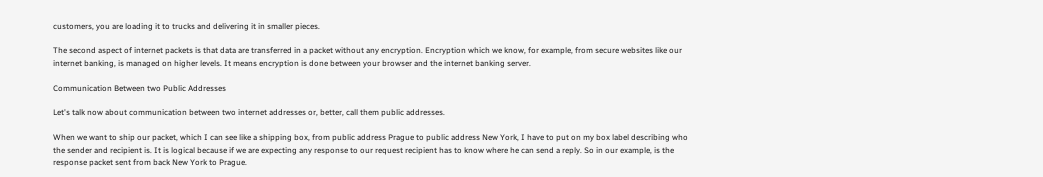customers, you are loading it to trucks and delivering it in smaller pieces.

The second aspect of internet packets is that data are transferred in a packet without any encryption. Encryption which we know, for example, from secure websites like our internet banking, is managed on higher levels. It means encryption is done between your browser and the internet banking server.

Communication Between two Public Addresses

Let's talk now about communication between two internet addresses or, better, call them public addresses.

When we want to ship our packet, which I can see like a shipping box, from public address Prague to public address New York, I have to put on my box label describing who the sender and recipient is. It is logical because if we are expecting any response to our request recipient has to know where he can send a reply. So in our example, is the response packet sent from back New York to Prague.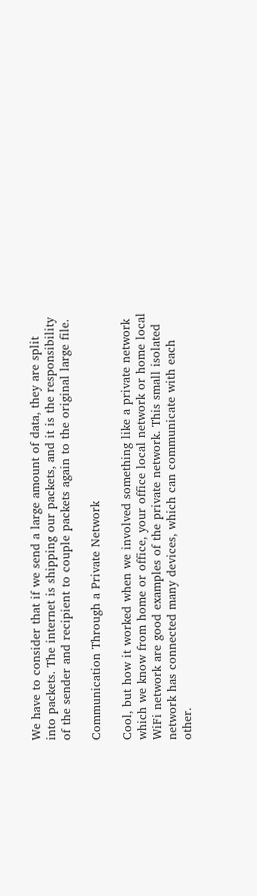We have to consider that if we send a large amount of data, they are split into packets. The internet is shipping our packets, and it is the responsibility of the sender and recipient to couple packets again to the original large file.

Communication Through a Private Network

Cool, but how it worked when we involved something like a private network which we know from home or office, your office local network or home local WiFi network are good examples of the private network. This small isolated network has connected many devices, which can communicate with each other.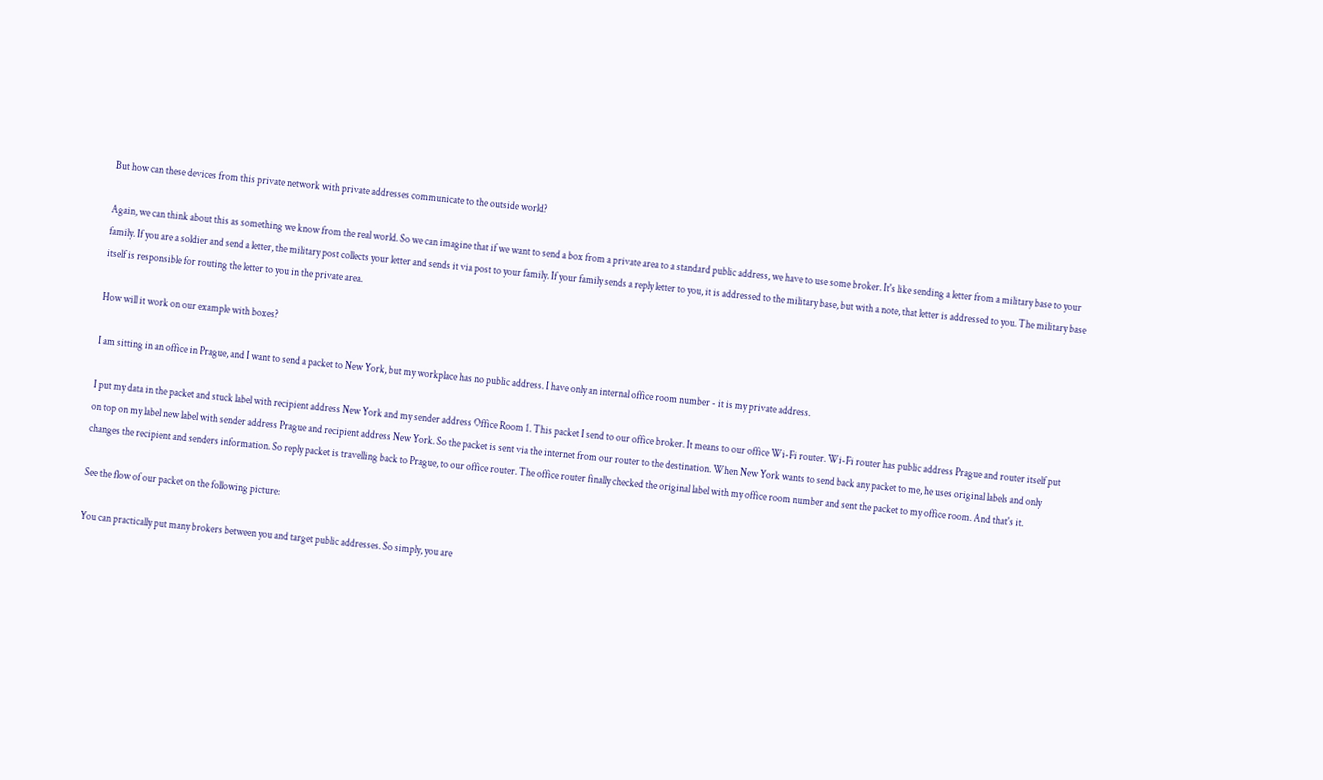But how can these devices from this private network with private addresses communicate to the outside world?

Again, we can think about this as something we know from the real world. So we can imagine that if we want to send a box from a private area to a standard public address, we have to use some broker. It's like sending a letter from a military base to your family. If you are a soldier and send a letter, the military post collects your letter and sends it via post to your family. If your family sends a reply letter to you, it is addressed to the military base, but with a note, that letter is addressed to you. The military base itself is responsible for routing the letter to you in the private area.

How will it work on our example with boxes?

I am sitting in an office in Prague, and I want to send a packet to New York, but my workplace has no public address. I have only an internal office room number - it is my private address.

I put my data in the packet and stuck label with recipient address New York and my sender address Office Room 1. This packet I send to our office broker. It means to our office Wi-Fi router. Wi-Fi router has public address Prague and router itself put on top on my label new label with sender address Prague and recipient address New York. So the packet is sent via the internet from our router to the destination. When New York wants to send back any packet to me, he uses original labels and only changes the recipient and senders information. So reply packet is travelling back to Prague, to our office router. The office router finally checked the original label with my office room number and sent the packet to my office room. And that's it.

See the flow of our packet on the following picture:

You can practically put many brokers between you and target public addresses. So simply, you are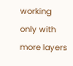working only with more layers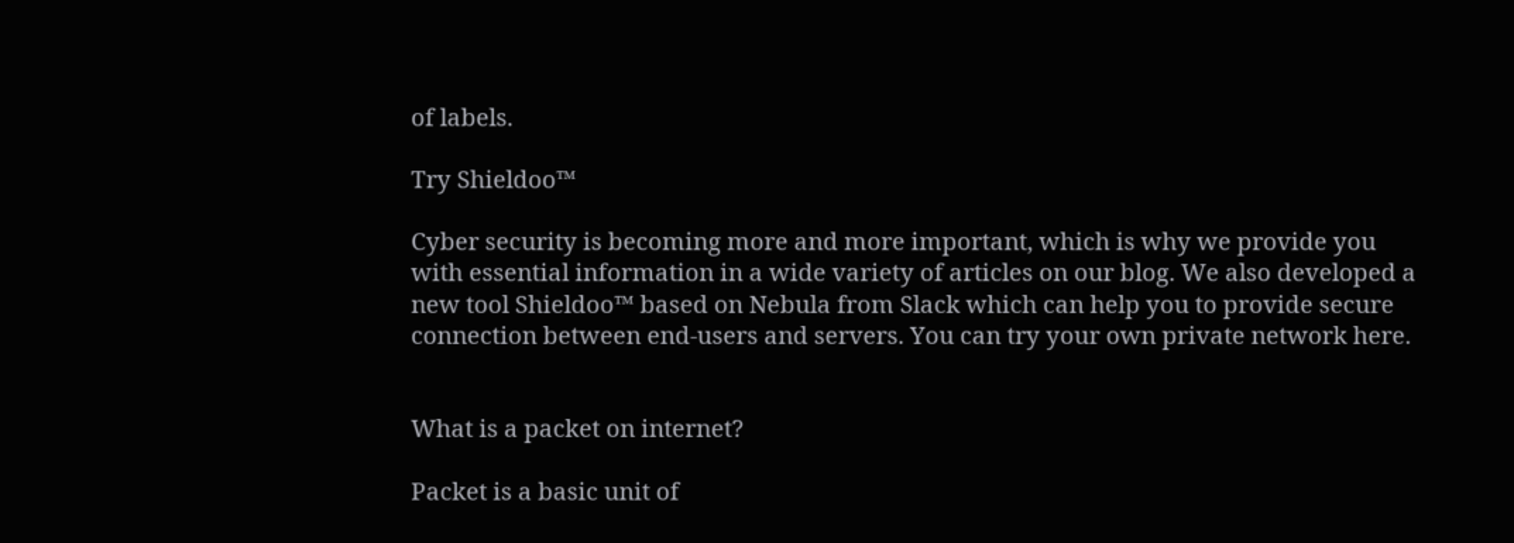of labels.

Try Shieldoo™

Cyber security is becoming more and more important, which is why we provide you with essential information in a wide variety of articles on our blog. We also developed a new tool Shieldoo™ based on Nebula from Slack which can help you to provide secure connection between end-users and servers. You can try your own private network here.


What is a packet on internet?

Packet is a basic unit of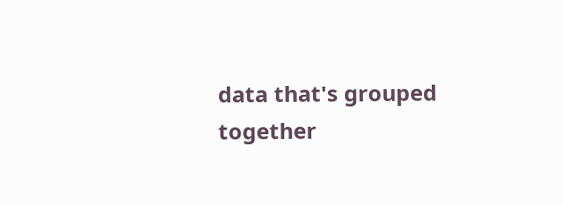data that's grouped together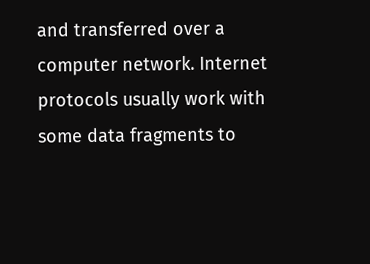and transferred over a computer network. Internet protocols usually work with some data fragments to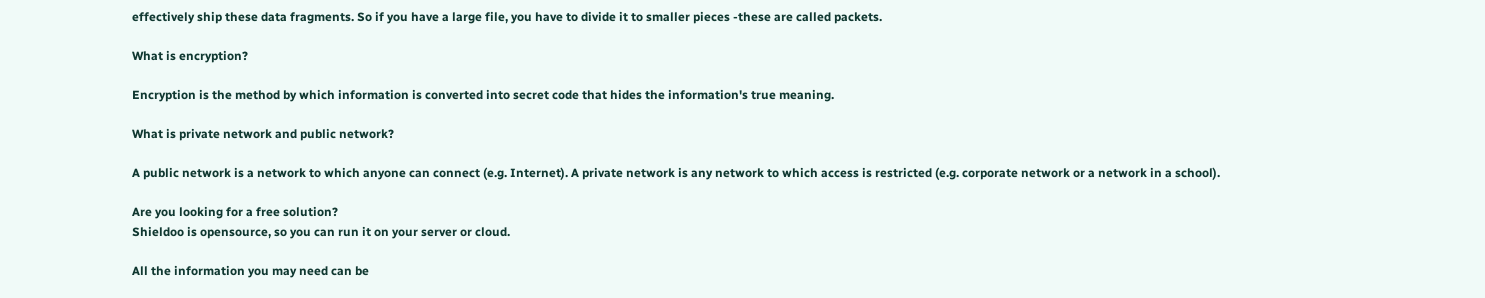effectively ship these data fragments. So if you have a large file, you have to divide it to smaller pieces -these are called packets.

What is encryption?

Encryption is the method by which information is converted into secret code that hides the information's true meaning.

What is private network and public network?

A public network is a network to which anyone can connect (e.g. Internet). A private network is any network to which access is restricted (e.g. corporate network or a network in a school).

Are you looking for a free solution?
Shieldoo is opensource, so you can run it on your server or cloud.

All the information you may need can be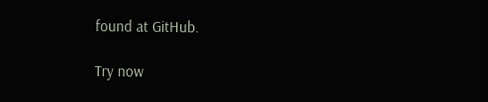found at GitHub.

Try now